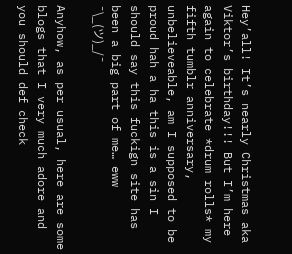Hey’all! It’s nearly Christmas aka Viktor’s birthday!!! But I’m here again to celebrate *drum rolls* my fifth tumblr anniversary, unbelieveable, am I supposed to be proud hah a ha this is a sin I should say this fuckign site has been a big part of me… eww ¯\_(ツ)_/¯

Anyhow, as per usual, here are some blogs that I very much adore and you should def check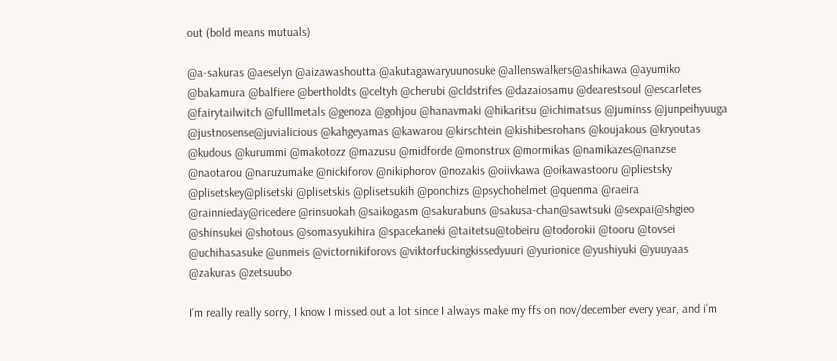out (bold means mutuals)

@a-sakuras @aeselyn @aizawashoutta @akutagawaryuunosuke @allenswalkers@ashikawa @ayumiko @bakamura @balfiere @bertholdts @celtyh @cherubi @cldstrifes @dazaiosamu @dearestsoul @escarletes @fairytailwitch @fulllmetals @genoza @gohjou @hanavmaki @hikaritsu @ichimatsus @juminss @junpeihyuuga @justnosense@juvialicious @kahgeyamas @kawarou @kirschtein @kishibesrohans @koujakous @kryoutas @kudous @kurummi @makotozz @mazusu @midforde @monstrux @mormikas @namikazes@nanzse @naotarou @naruzumake @nickiforov @nikiphorov @nozakis @oiivkawa @oikawastooru @pliestsky @plisetskey@plisetski @plisetskis @plisetsukih @ponchizs @psychohelmet @quenma @raeira @rainnieday@ricedere @rinsuokah @saikogasm @sakurabuns @sakusa-chan@sawtsuki @sexpai@shgieo @shinsukei @shotous @somasyukihira @spacekaneki @taitetsu@tobeiru @todorokii @tooru @tovsei @uchihasasuke @unmeis @victornikiforovs @viktorfuckingkissedyuuri @yurionice @yushiyuki @yuuyaas @zakuras @zetsuubo

I’m really really sorry, I know I missed out a lot since I always make my ffs on nov/december every year, and i’m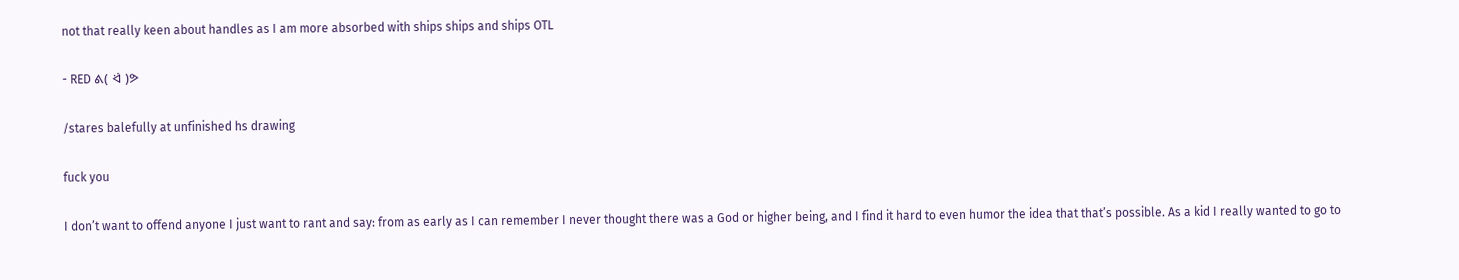not that really keen about handles as I am more absorbed with ships ships and ships OTL

- RED ᕕ( ᐛ )ᕗ

/stares balefully at unfinished hs drawing

fuck you

I don’t want to offend anyone I just want to rant and say: from as early as I can remember I never thought there was a God or higher being, and I find it hard to even humor the idea that that’s possible. As a kid I really wanted to go to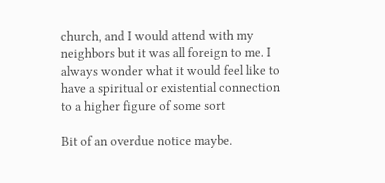church, and I would attend with my neighbors but it was all foreign to me. I always wonder what it would feel like to have a spiritual or existential connection to a higher figure of some sort

Bit of an overdue notice maybe.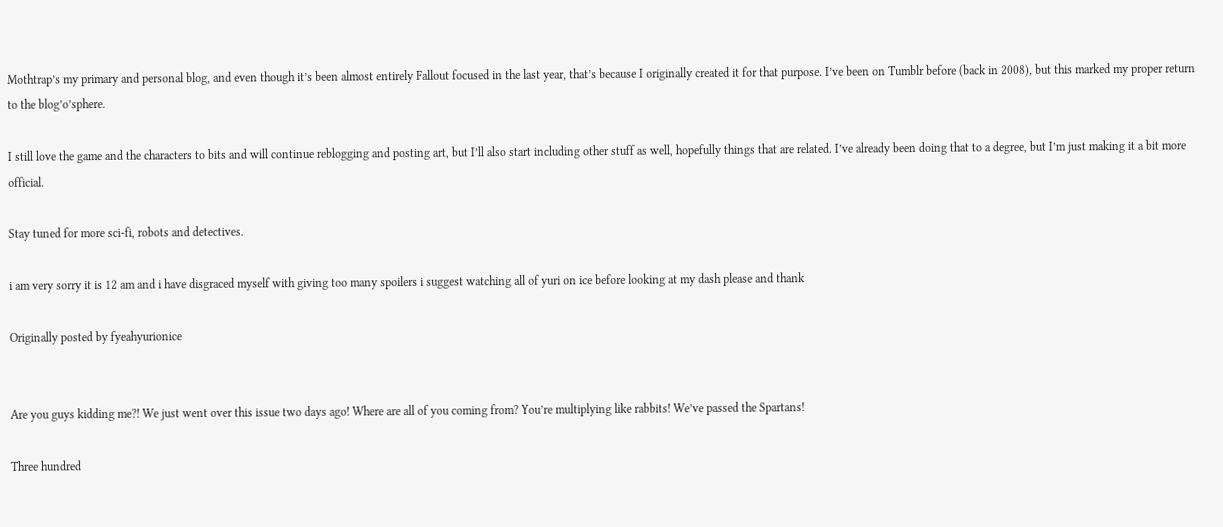Mothtrap’s my primary and personal blog, and even though it’s been almost entirely Fallout focused in the last year, that’s because I originally created it for that purpose. I’ve been on Tumblr before (back in 2008), but this marked my proper return to the blog’o’sphere.

I still love the game and the characters to bits and will continue reblogging and posting art, but I’ll also start including other stuff as well, hopefully things that are related. I’ve already been doing that to a degree, but I’m just making it a bit more official.

Stay tuned for more sci-fi, robots and detectives.

i am very sorry it is 12 am and i have disgraced myself with giving too many spoilers i suggest watching all of yuri on ice before looking at my dash please and thank

Originally posted by fyeahyurionice


Are you guys kidding me?! We just went over this issue two days ago! Where are all of you coming from? You’re multiplying like rabbits! We’ve passed the Spartans!

Three hundred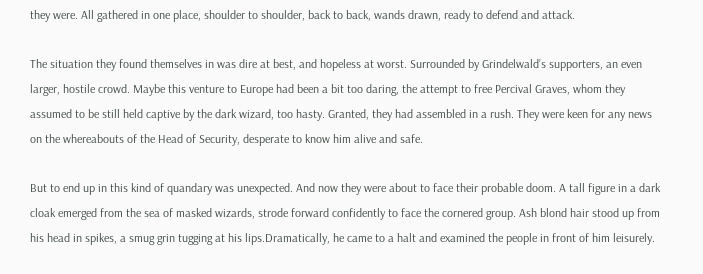they were. All gathered in one place, shoulder to shoulder, back to back, wands drawn, ready to defend and attack.

The situation they found themselves in was dire at best, and hopeless at worst. Surrounded by Grindelwald’s supporters, an even larger, hostile crowd. Maybe this venture to Europe had been a bit too daring, the attempt to free Percival Graves, whom they assumed to be still held captive by the dark wizard, too hasty. Granted, they had assembled in a rush. They were keen for any news on the whereabouts of the Head of Security, desperate to know him alive and safe.

But to end up in this kind of quandary was unexpected. And now they were about to face their probable doom. A tall figure in a dark cloak emerged from the sea of masked wizards, strode forward confidently to face the cornered group. Ash blond hair stood up from his head in spikes, a smug grin tugging at his lips.Dramatically, he came to a halt and examined the people in front of him leisurely.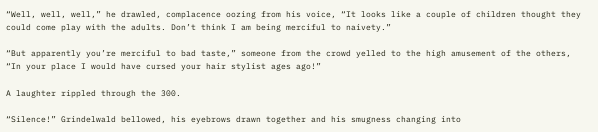“Well, well, well,” he drawled, complacence oozing from his voice, “It looks like a couple of children thought they could come play with the adults. Don’t think I am being merciful to naivety.”

“But apparently you’re merciful to bad taste,” someone from the crowd yelled to the high amusement of the others, “In your place I would have cursed your hair stylist ages ago!”

A laughter rippled through the 300.

“Silence!” Grindelwald bellowed, his eyebrows drawn together and his smugness changing into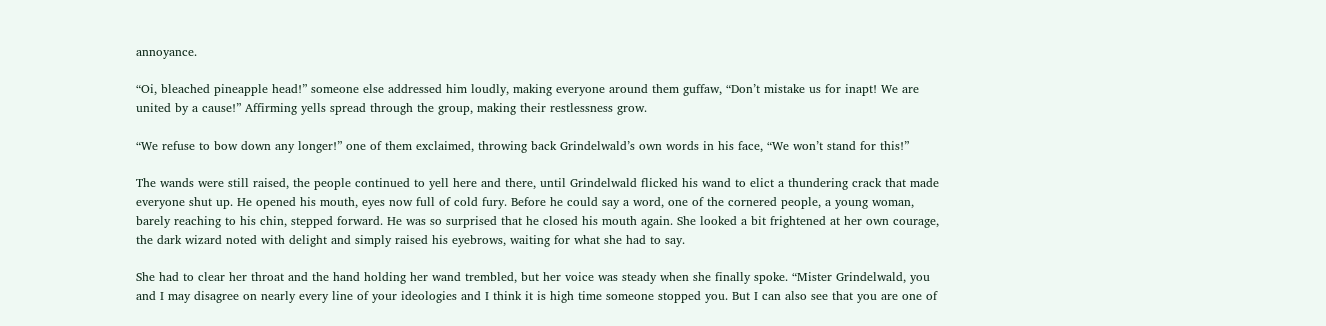annoyance.

“Oi, bleached pineapple head!” someone else addressed him loudly, making everyone around them guffaw, “Don’t mistake us for inapt! We are united by a cause!” Affirming yells spread through the group, making their restlessness grow.

“We refuse to bow down any longer!” one of them exclaimed, throwing back Grindelwald’s own words in his face, “We won’t stand for this!”

The wands were still raised, the people continued to yell here and there, until Grindelwald flicked his wand to elict a thundering crack that made everyone shut up. He opened his mouth, eyes now full of cold fury. Before he could say a word, one of the cornered people, a young woman, barely reaching to his chin, stepped forward. He was so surprised that he closed his mouth again. She looked a bit frightened at her own courage, the dark wizard noted with delight and simply raised his eyebrows, waiting for what she had to say.

She had to clear her throat and the hand holding her wand trembled, but her voice was steady when she finally spoke. “Mister Grindelwald, you and I may disagree on nearly every line of your ideologies and I think it is high time someone stopped you. But I can also see that you are one of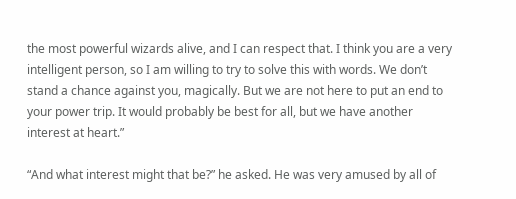the most powerful wizards alive, and I can respect that. I think you are a very intelligent person, so I am willing to try to solve this with words. We don’t stand a chance against you, magically. But we are not here to put an end to your power trip. It would probably be best for all, but we have another interest at heart.”

“And what interest might that be?” he asked. He was very amused by all of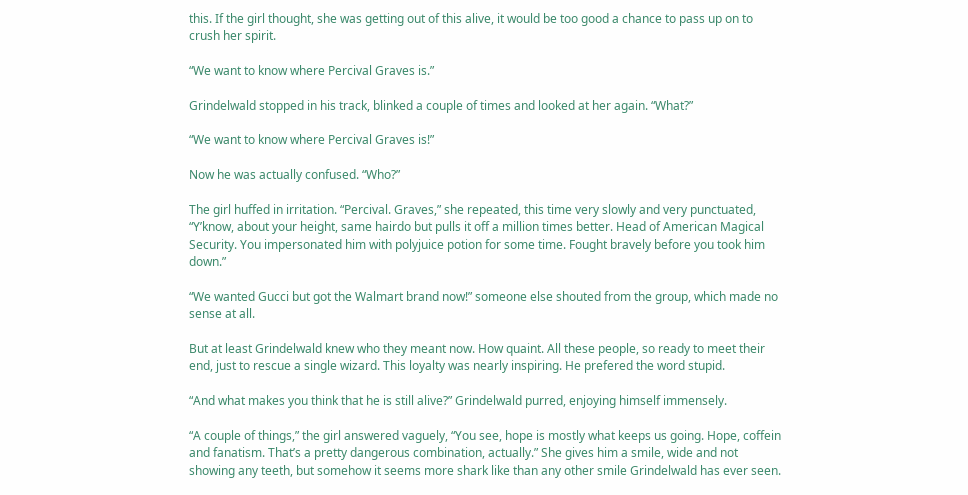this. If the girl thought, she was getting out of this alive, it would be too good a chance to pass up on to crush her spirit.

“We want to know where Percival Graves is.”

Grindelwald stopped in his track, blinked a couple of times and looked at her again. “What?”

“We want to know where Percival Graves is!”

Now he was actually confused. “Who?”

The girl huffed in irritation. “Percival. Graves,” she repeated, this time very slowly and very punctuated, “Y’know, about your height, same hairdo but pulls it off a million times better. Head of American Magical Security. You impersonated him with polyjuice potion for some time. Fought bravely before you took him down.”

“We wanted Gucci but got the Walmart brand now!” someone else shouted from the group, which made no sense at all.

But at least Grindelwald knew who they meant now. How quaint. All these people, so ready to meet their end, just to rescue a single wizard. This loyalty was nearly inspiring. He prefered the word stupid.

“And what makes you think that he is still alive?” Grindelwald purred, enjoying himself immensely.

“A couple of things,” the girl answered vaguely, “You see, hope is mostly what keeps us going. Hope, coffein and fanatism. That’s a pretty dangerous combination, actually.” She gives him a smile, wide and not showing any teeth, but somehow it seems more shark like than any other smile Grindelwald has ever seen.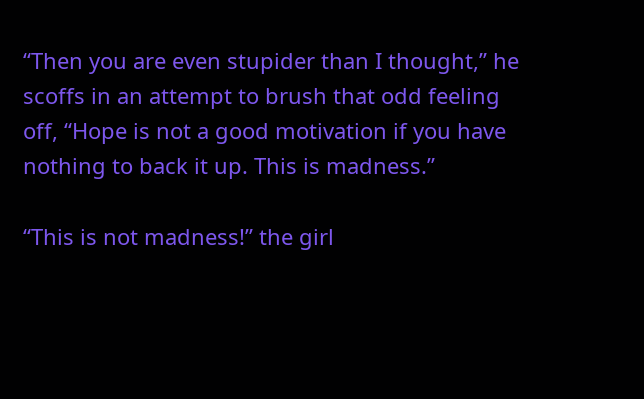“Then you are even stupider than I thought,” he scoffs in an attempt to brush that odd feeling off, “Hope is not a good motivation if you have nothing to back it up. This is madness.”

“This is not madness!” the girl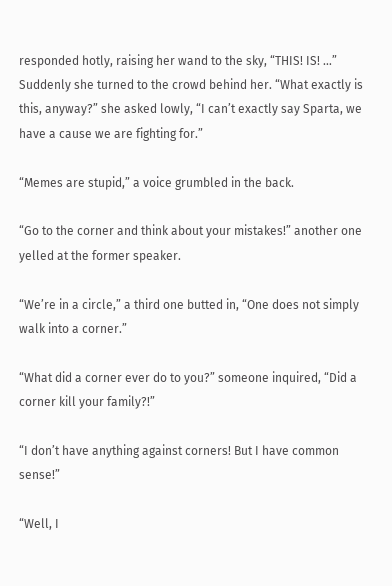responded hotly, raising her wand to the sky, “THIS! IS! …” Suddenly she turned to the crowd behind her. “What exactly is this, anyway?” she asked lowly, “I can’t exactly say Sparta, we have a cause we are fighting for.”

“Memes are stupid,” a voice grumbled in the back.

“Go to the corner and think about your mistakes!” another one yelled at the former speaker.

“We’re in a circle,” a third one butted in, “One does not simply walk into a corner.”

“What did a corner ever do to you?” someone inquired, “Did a corner kill your family?!”

“I don’t have anything against corners! But I have common sense!”

“Well, I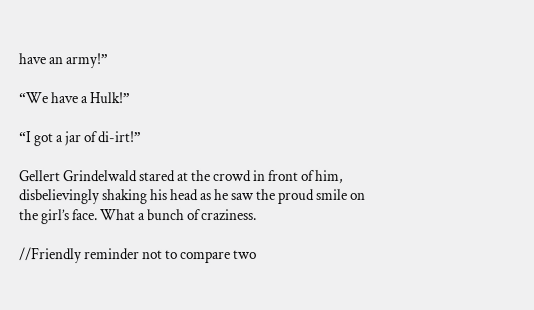have an army!”

“We have a Hulk!”

“I got a jar of di-irt!”

Gellert Grindelwald stared at the crowd in front of him, disbelievingly shaking his head as he saw the proud smile on the girl’s face. What a bunch of craziness.

//Friendly reminder not to compare two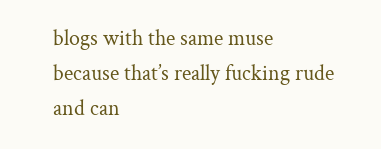blogs with the same muse because that’s really fucking rude and can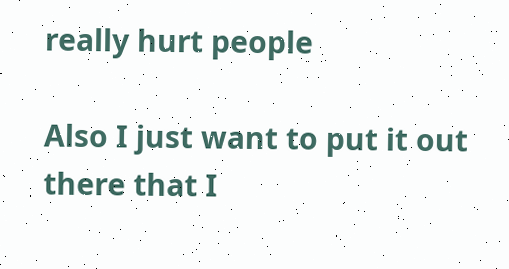really hurt people

Also I just want to put it out there that I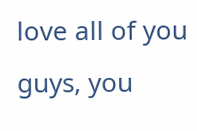love all of you guys, you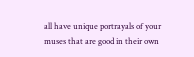all have unique portrayals of your muses that are good in their own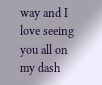way and I love seeing you all on my dash